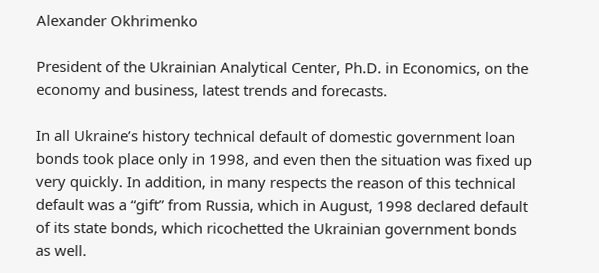Alexander Okhrimenko

President of the Ukrainian Analytical Center, Ph.D. in Economics, on the economy and business, latest trends and forecasts.

In all Ukraine’s history technical default of domestic government loan bonds took place only in 1998, and even then the situation was fixed up very quickly. In addition, in many respects the reason of this technical default was a “gift” from Russia, which in August, 1998 declared default of its state bonds, which ricochetted the Ukrainian government bonds as well.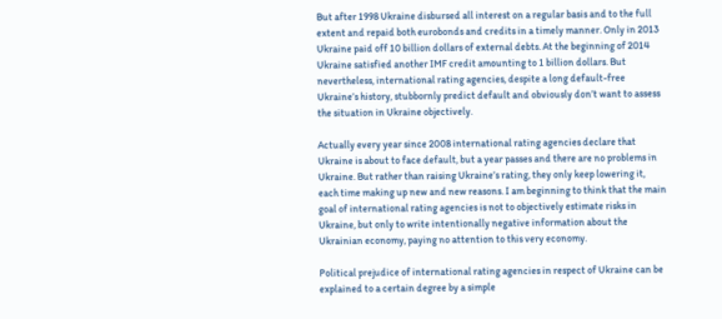But after 1998 Ukraine disbursed all interest on a regular basis and to the full extent and repaid both eurobonds and credits in a timely manner. Only in 2013 Ukraine paid off 10 billion dollars of external debts. At the beginning of 2014 Ukraine satisfied another IMF credit amounting to 1 billion dollars. But nevertheless, international rating agencies, despite a long default-free Ukraine’s history, stubbornly predict default and obviously don’t want to assess the situation in Ukraine objectively.

Actually every year since 2008 international rating agencies declare that Ukraine is about to face default, but a year passes and there are no problems in Ukraine. But rather than raising Ukraine’s rating, they only keep lowering it, each time making up new and new reasons. I am beginning to think that the main goal of international rating agencies is not to objectively estimate risks in Ukraine, but only to write intentionally negative information about the Ukrainian economy, paying no attention to this very economy.

Political prejudice of international rating agencies in respect of Ukraine can be explained to a certain degree by a simple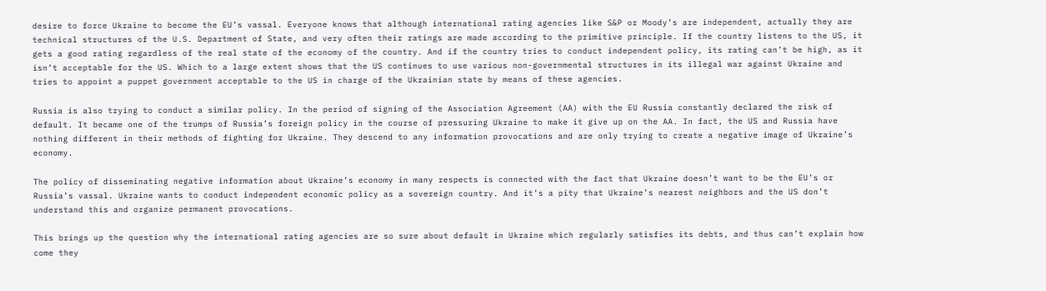desire to force Ukraine to become the EU’s vassal. Everyone knows that although international rating agencies like S&P or Moody’s are independent, actually they are technical structures of the U.S. Department of State, and very often their ratings are made according to the primitive principle. If the country listens to the US, it gets a good rating regardless of the real state of the economy of the country. And if the country tries to conduct independent policy, its rating can’t be high, as it isn’t acceptable for the US. Which to a large extent shows that the US continues to use various non-governmental structures in its illegal war against Ukraine and tries to appoint a puppet government acceptable to the US in charge of the Ukrainian state by means of these agencies.

Russia is also trying to conduct a similar policy. In the period of signing of the Association Agreement (AA) with the EU Russia constantly declared the risk of default. It became one of the trumps of Russia’s foreign policy in the course of pressuring Ukraine to make it give up on the AA. In fact, the US and Russia have nothing different in their methods of fighting for Ukraine. They descend to any information provocations and are only trying to create a negative image of Ukraine’s economy.

The policy of disseminating negative information about Ukraine’s economy in many respects is connected with the fact that Ukraine doesn’t want to be the EU’s or Russia’s vassal. Ukraine wants to conduct independent economic policy as a sovereign country. And it’s a pity that Ukraine’s nearest neighbors and the US don’t understand this and organize permanent provocations.

This brings up the question why the international rating agencies are so sure about default in Ukraine which regularly satisfies its debts, and thus can’t explain how come they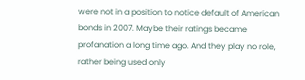were not in a position to notice default of American bonds in 2007. Maybe their ratings became profanation a long time ago. And they play no role, rather being used only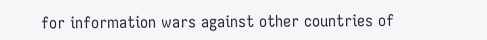for information wars against other countries of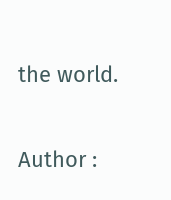the world.


Author :